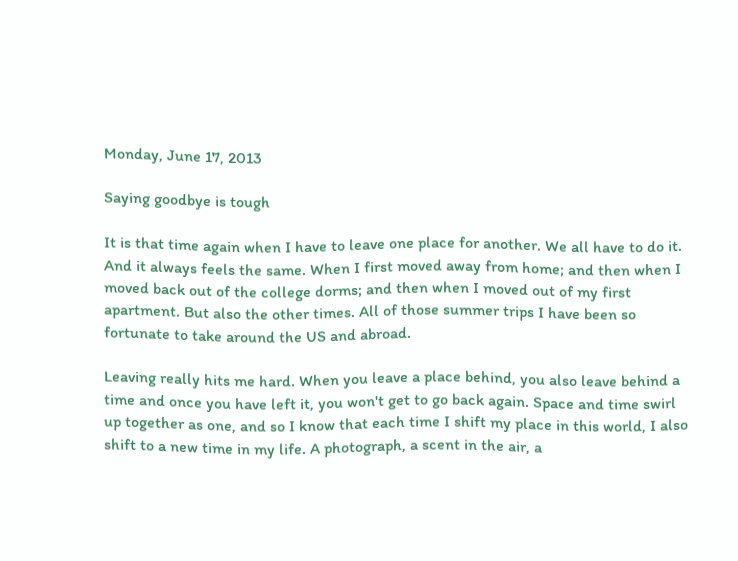Monday, June 17, 2013

Saying goodbye is tough

It is that time again when I have to leave one place for another. We all have to do it. And it always feels the same. When I first moved away from home; and then when I moved back out of the college dorms; and then when I moved out of my first apartment. But also the other times. All of those summer trips I have been so fortunate to take around the US and abroad.

Leaving really hits me hard. When you leave a place behind, you also leave behind a time and once you have left it, you won't get to go back again. Space and time swirl up together as one, and so I know that each time I shift my place in this world, I also shift to a new time in my life. A photograph, a scent in the air, a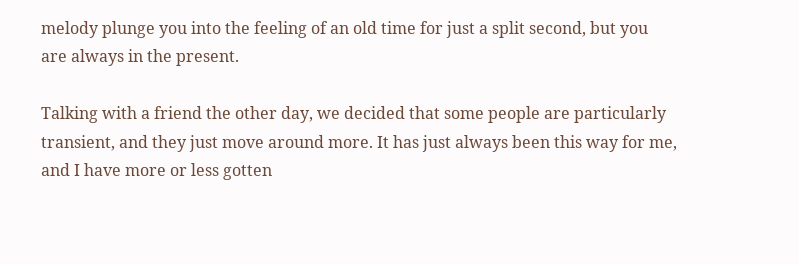melody plunge you into the feeling of an old time for just a split second, but you are always in the present.

Talking with a friend the other day, we decided that some people are particularly transient, and they just move around more. It has just always been this way for me, and I have more or less gotten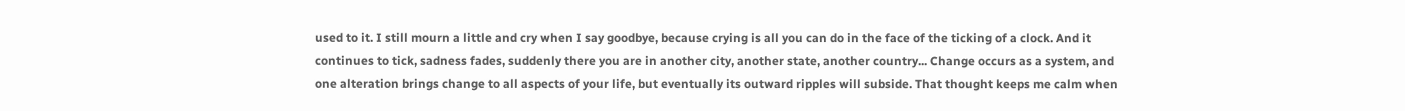used to it. I still mourn a little and cry when I say goodbye, because crying is all you can do in the face of the ticking of a clock. And it continues to tick, sadness fades, suddenly there you are in another city, another state, another country... Change occurs as a system, and one alteration brings change to all aspects of your life, but eventually its outward ripples will subside. That thought keeps me calm when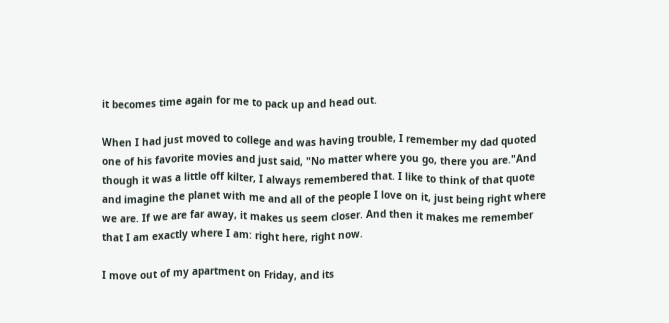it becomes time again for me to pack up and head out.

When I had just moved to college and was having trouble, I remember my dad quoted one of his favorite movies and just said, "No matter where you go, there you are."And though it was a little off kilter, I always remembered that. I like to think of that quote and imagine the planet with me and all of the people I love on it, just being right where we are. If we are far away, it makes us seem closer. And then it makes me remember that I am exactly where I am: right here, right now.

I move out of my apartment on Friday, and its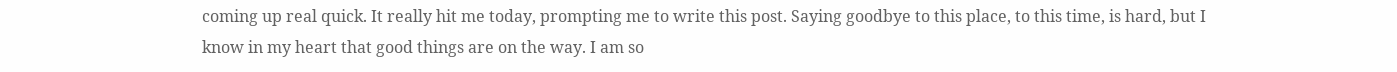coming up real quick. It really hit me today, prompting me to write this post. Saying goodbye to this place, to this time, is hard, but I know in my heart that good things are on the way. I am so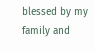blessed by my family and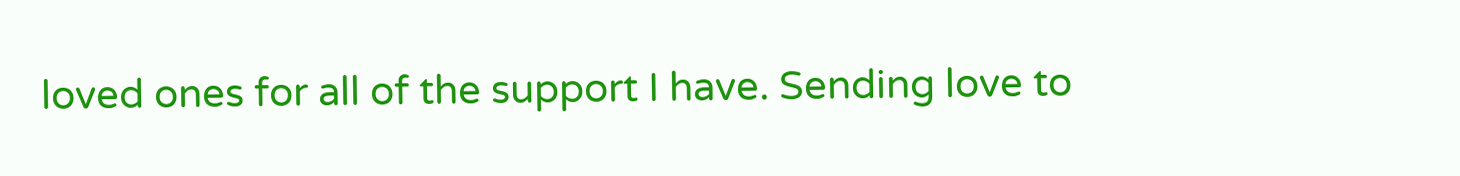loved ones for all of the support I have. Sending love to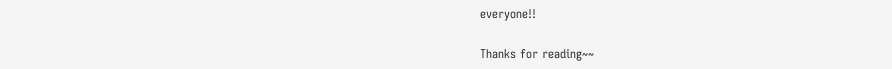everyone!!

Thanks for reading~~